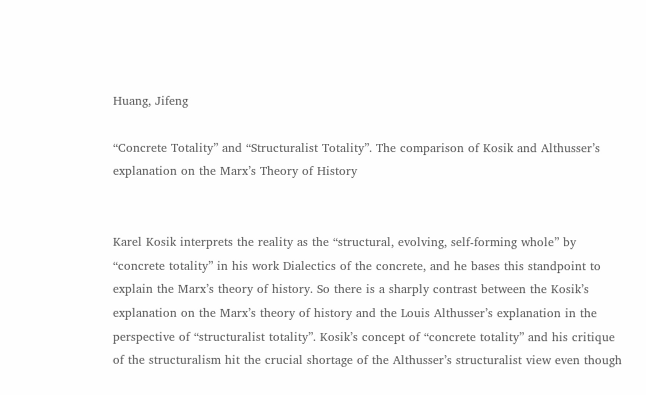Huang, Jifeng

“Concrete Totality” and “Structuralist Totality”. The comparison of Kosik and Althusser’s explanation on the Marx’s Theory of History


Karel Kosik interprets the reality as the “structural, evolving, self-forming whole” by “concrete totality” in his work Dialectics of the concrete, and he bases this standpoint to explain the Marx’s theory of history. So there is a sharply contrast between the Kosik’s explanation on the Marx’s theory of history and the Louis Althusser’s explanation in the perspective of “structuralist totality”. Kosik’s concept of “concrete totality” and his critique of the structuralism hit the crucial shortage of the Althusser’s structuralist view even though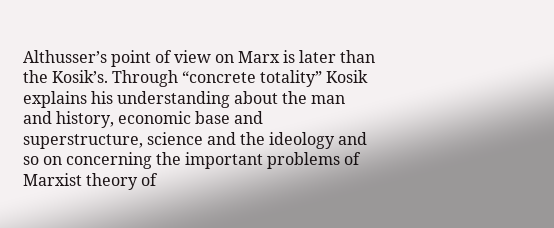Althusser’s point of view on Marx is later than the Kosik’s. Through “concrete totality” Kosik explains his understanding about the man and history, economic base and superstructure, science and the ideology and so on concerning the important problems of Marxist theory of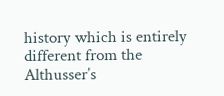history which is entirely different from the Althusser’s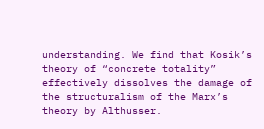understanding. We find that Kosik’s theory of “concrete totality” effectively dissolves the damage of the structuralism of the Marx’s theory by Althusser.